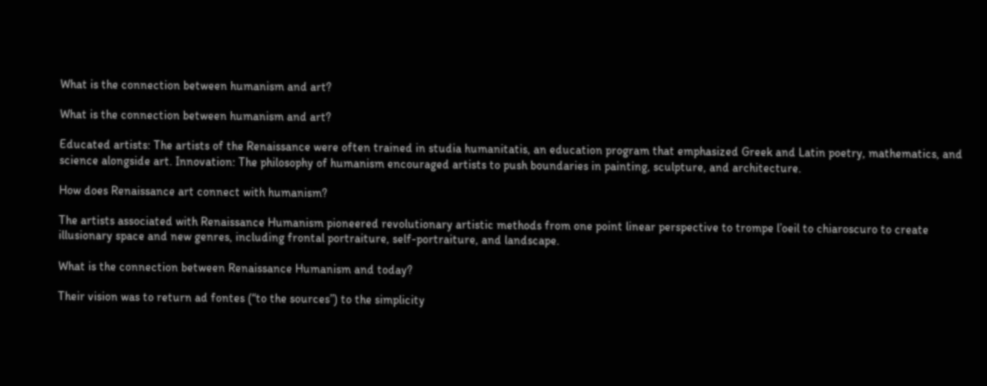What is the connection between humanism and art?

What is the connection between humanism and art?

Educated artists: The artists of the Renaissance were often trained in studia humanitatis, an education program that emphasized Greek and Latin poetry, mathematics, and science alongside art. Innovation: The philosophy of humanism encouraged artists to push boundaries in painting, sculpture, and architecture.

How does Renaissance art connect with humanism?

The artists associated with Renaissance Humanism pioneered revolutionary artistic methods from one point linear perspective to trompe l’oeil to chiaroscuro to create illusionary space and new genres, including frontal portraiture, self-portraiture, and landscape.

What is the connection between Renaissance Humanism and today?

Their vision was to return ad fontes (“to the sources”) to the simplicity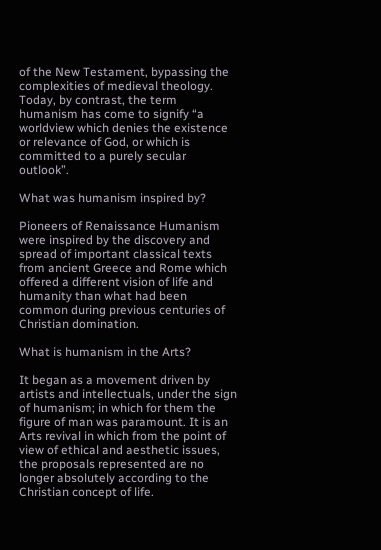of the New Testament, bypassing the complexities of medieval theology. Today, by contrast, the term humanism has come to signify “a worldview which denies the existence or relevance of God, or which is committed to a purely secular outlook”.

What was humanism inspired by?

Pioneers of Renaissance Humanism were inspired by the discovery and spread of important classical texts from ancient Greece and Rome which offered a different vision of life and humanity than what had been common during previous centuries of Christian domination.

What is humanism in the Arts?

It began as a movement driven by artists and intellectuals, under the sign of humanism; in which for them the figure of man was paramount. It is an Arts revival in which from the point of view of ethical and aesthetic issues, the proposals represented are no longer absolutely according to the Christian concept of life.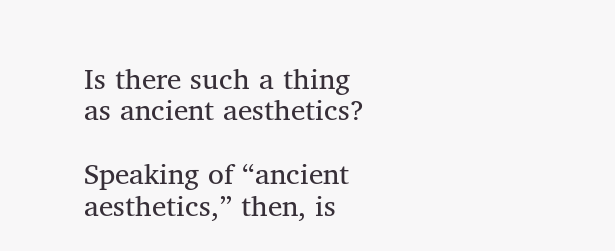Is there such a thing as ancient aesthetics?

Speaking of “ancient aesthetics,” then, is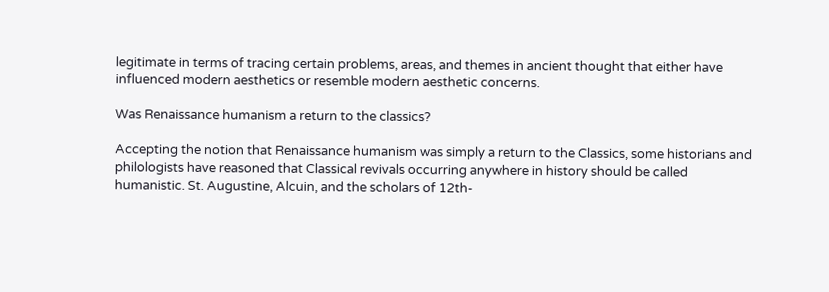legitimate in terms of tracing certain problems, areas, and themes in ancient thought that either have influenced modern aesthetics or resemble modern aesthetic concerns.

Was Renaissance humanism a return to the classics?

Accepting the notion that Renaissance humanism was simply a return to the Classics, some historians and philologists have reasoned that Classical revivals occurring anywhere in history should be called humanistic. St. Augustine, Alcuin, and the scholars of 12th-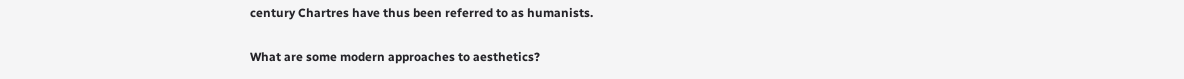century Chartres have thus been referred to as humanists.

What are some modern approaches to aesthetics?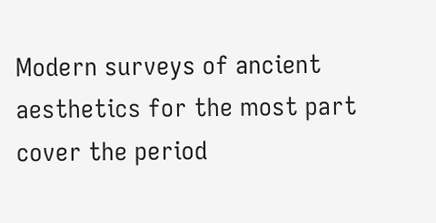Modern surveys of ancient aesthetics for the most part cover the period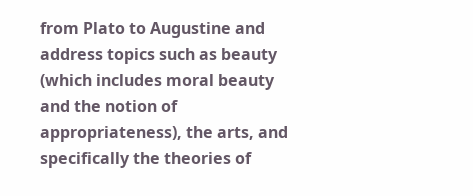from Plato to Augustine and address topics such as beauty (which includes moral beauty and the notion of appropriateness), the arts, and specifically the theories of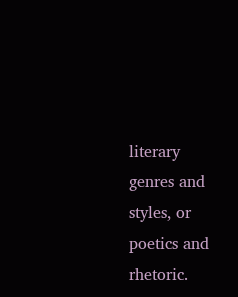literary genres and styles, or poetics and rhetoric.